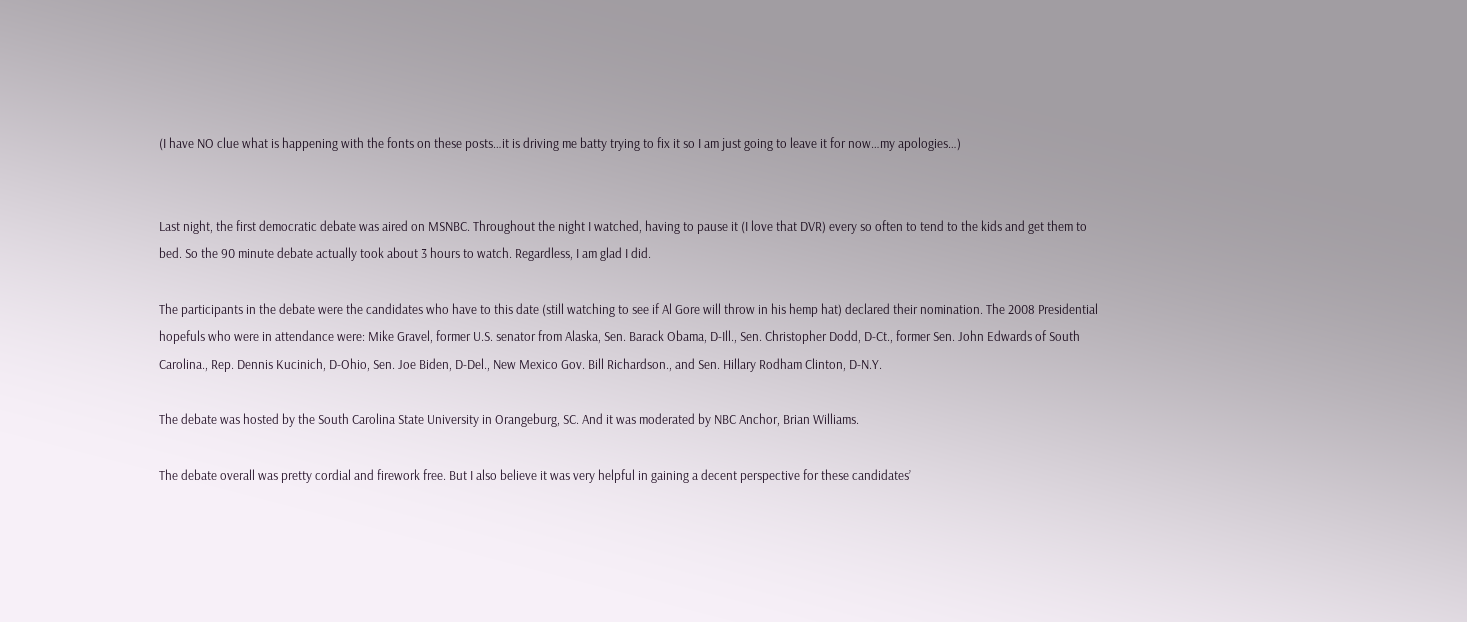(I have NO clue what is happening with the fonts on these posts…it is driving me batty trying to fix it so I am just going to leave it for now…my apologies…)


Last night, the first democratic debate was aired on MSNBC. Throughout the night I watched, having to pause it (I love that DVR) every so often to tend to the kids and get them to bed. So the 90 minute debate actually took about 3 hours to watch. Regardless, I am glad I did.

The participants in the debate were the candidates who have to this date (still watching to see if Al Gore will throw in his hemp hat) declared their nomination. The 2008 Presidential hopefuls who were in attendance were: Mike Gravel, former U.S. senator from Alaska, Sen. Barack Obama, D-Ill., Sen. Christopher Dodd, D-Ct., former Sen. John Edwards of South Carolina., Rep. Dennis Kucinich, D-Ohio, Sen. Joe Biden, D-Del., New Mexico Gov. Bill Richardson., and Sen. Hillary Rodham Clinton, D-N.Y.

The debate was hosted by the South Carolina State University in Orangeburg, SC. And it was moderated by NBC Anchor, Brian Williams.

The debate overall was pretty cordial and firework free. But I also believe it was very helpful in gaining a decent perspective for these candidates’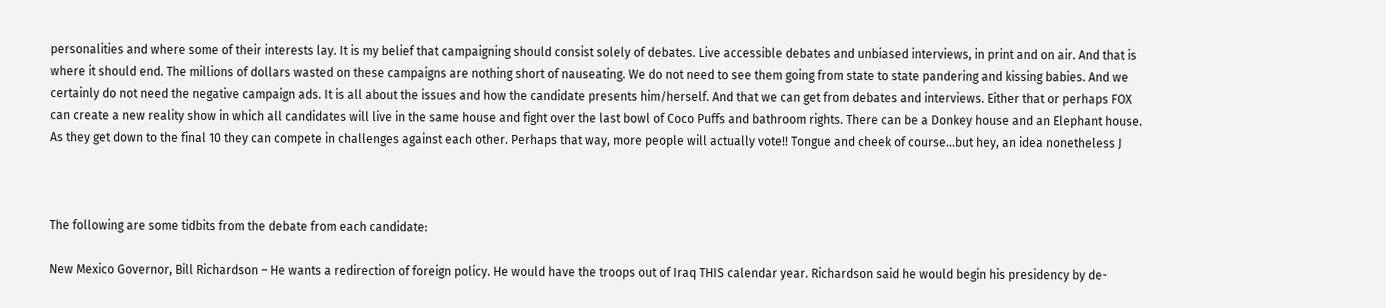personalities and where some of their interests lay. It is my belief that campaigning should consist solely of debates. Live accessible debates and unbiased interviews, in print and on air. And that is where it should end. The millions of dollars wasted on these campaigns are nothing short of nauseating. We do not need to see them going from state to state pandering and kissing babies. And we certainly do not need the negative campaign ads. It is all about the issues and how the candidate presents him/herself. And that we can get from debates and interviews. Either that or perhaps FOX can create a new reality show in which all candidates will live in the same house and fight over the last bowl of Coco Puffs and bathroom rights. There can be a Donkey house and an Elephant house. As they get down to the final 10 they can compete in challenges against each other. Perhaps that way, more people will actually vote!! Tongue and cheek of course…but hey, an idea nonetheless J



The following are some tidbits from the debate from each candidate:

New Mexico Governor, Bill Richardson – He wants a redirection of foreign policy. He would have the troops out of Iraq THIS calendar year. Richardson said he would begin his presidency by de-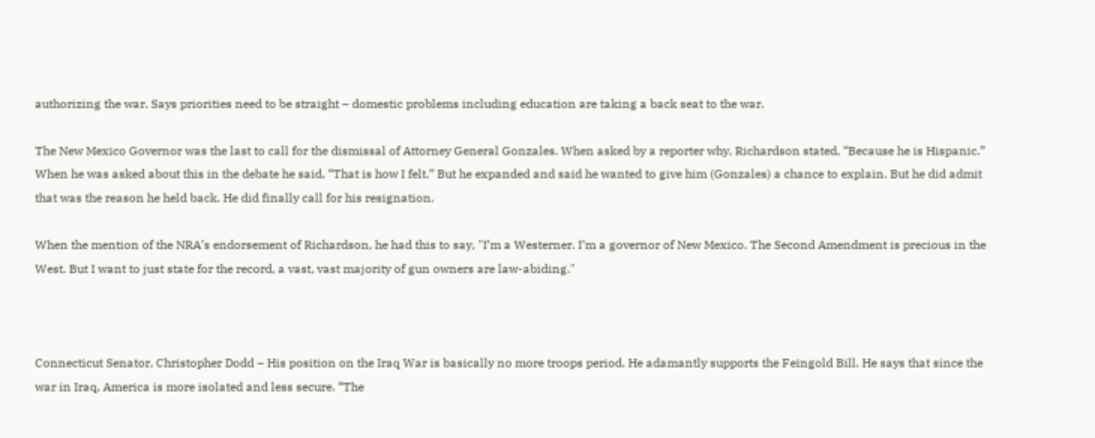authorizing the war. Says priorities need to be straight – domestic problems including education are taking a back seat to the war.

The New Mexico Governor was the last to call for the dismissal of Attorney General Gonzales. When asked by a reporter why, Richardson stated, “Because he is Hispanic.” When he was asked about this in the debate he said, “That is how I felt.” But he expanded and said he wanted to give him (Gonzales) a chance to explain. But he did admit that was the reason he held back. He did finally call for his resignation.

When the mention of the NRA’s endorsement of Richardson, he had this to say, "I’m a Westerner. I’m a governor of New Mexico. The Second Amendment is precious in the West. But I want to just state for the record, a vast, vast majority of gun owners are law-abiding."



Connecticut Senator, Christopher Dodd – His position on the Iraq War is basically no more troops period. He adamantly supports the Feingold Bill. He says that since the war in Iraq, America is more isolated and less secure. “The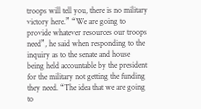troops will tell you, there is no military victory here.” “We are going to provide whatever resources our troops need”, he said when responding to the inquiry as to the senate and house being held accountable by the president for the military not getting the funding they need. “The idea that we are going to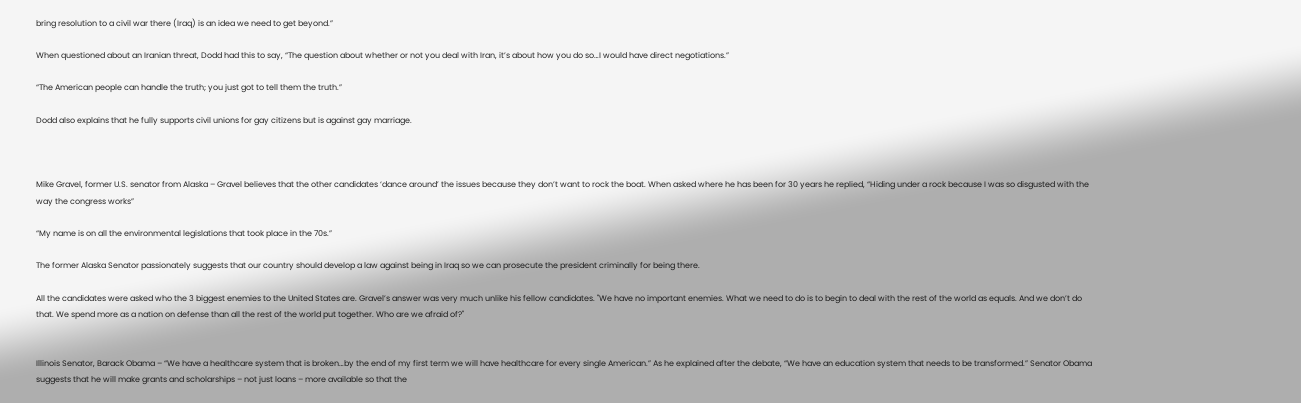bring resolution to a civil war there (Iraq) is an idea we need to get beyond.”

When questioned about an Iranian threat, Dodd had this to say, “The question about whether or not you deal with Iran, it’s about how you do so…I would have direct negotiations.”

“The American people can handle the truth; you just got to tell them the truth.”

Dodd also explains that he fully supports civil unions for gay citizens but is against gay marriage.



Mike Gravel, former U.S. senator from Alaska – Gravel believes that the other candidates ‘dance around’ the issues because they don’t want to rock the boat. When asked where he has been for 30 years he replied, “Hiding under a rock because I was so disgusted with the way the congress works”

“My name is on all the environmental legislations that took place in the 70s.”

The former Alaska Senator passionately suggests that our country should develop a law against being in Iraq so we can prosecute the president criminally for being there.

All the candidates were asked who the 3 biggest enemies to the United States are. Gravel’s answer was very much unlike his fellow candidates. "We have no important enemies. What we need to do is to begin to deal with the rest of the world as equals. And we don’t do that. We spend more as a nation on defense than all the rest of the world put together. Who are we afraid of?"


Illinois Senator, Barack Obama – “We have a healthcare system that is broken…by the end of my first term we will have healthcare for every single American.” As he explained after the debate, “We have an education system that needs to be transformed.” Senator Obama suggests that he will make grants and scholarships – not just loans – more available so that the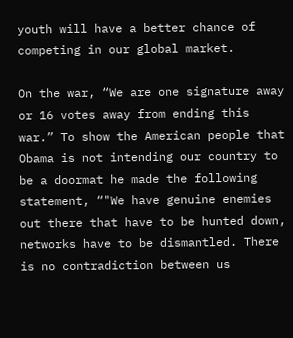youth will have a better chance of competing in our global market.

On the war, “We are one signature away or 16 votes away from ending this war.” To show the American people that Obama is not intending our country to be a doormat he made the following statement, “"We have genuine enemies out there that have to be hunted down, networks have to be dismantled. There is no contradiction between us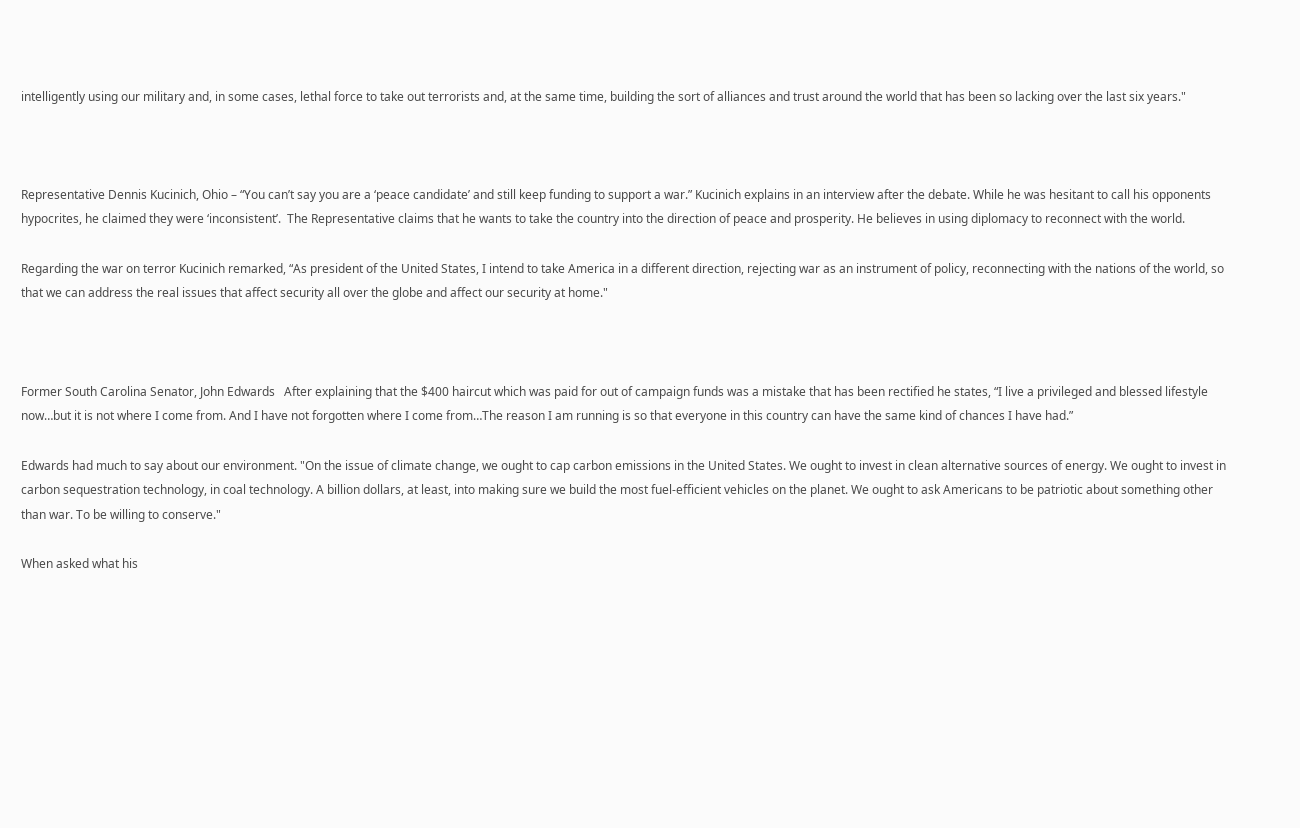intelligently using our military and, in some cases, lethal force to take out terrorists and, at the same time, building the sort of alliances and trust around the world that has been so lacking over the last six years."



Representative Dennis Kucinich, Ohio – “You can’t say you are a ‘peace candidate’ and still keep funding to support a war.” Kucinich explains in an interview after the debate. While he was hesitant to call his opponents hypocrites, he claimed they were ‘inconsistent’.  The Representative claims that he wants to take the country into the direction of peace and prosperity. He believes in using diplomacy to reconnect with the world.

Regarding the war on terror Kucinich remarked, “As president of the United States, I intend to take America in a different direction, rejecting war as an instrument of policy, reconnecting with the nations of the world, so that we can address the real issues that affect security all over the globe and affect our security at home."



Former South Carolina Senator, John Edwards   After explaining that the $400 haircut which was paid for out of campaign funds was a mistake that has been rectified he states, “I live a privileged and blessed lifestyle now…but it is not where I come from. And I have not forgotten where I come from…The reason I am running is so that everyone in this country can have the same kind of chances I have had.”

Edwards had much to say about our environment. "On the issue of climate change, we ought to cap carbon emissions in the United States. We ought to invest in clean alternative sources of energy. We ought to invest in carbon sequestration technology, in coal technology. A billion dollars, at least, into making sure we build the most fuel-efficient vehicles on the planet. We ought to ask Americans to be patriotic about something other than war. To be willing to conserve."

When asked what his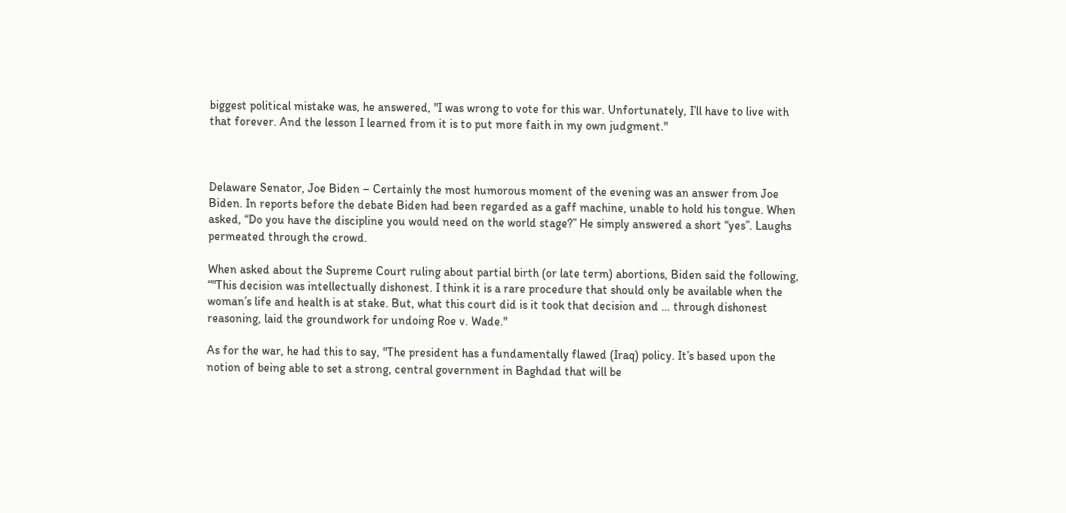biggest political mistake was, he answered, "I was wrong to vote for this war. Unfortunately, I’ll have to live with that forever. And the lesson I learned from it is to put more faith in my own judgment."



Delaware Senator, Joe Biden – Certainly the most humorous moment of the evening was an answer from Joe Biden. In reports before the debate Biden had been regarded as a gaff machine, unable to hold his tongue. When asked, “Do you have the discipline you would need on the world stage?” He simply answered a short “yes”. Laughs permeated through the crowd.

When asked about the Supreme Court ruling about partial birth (or late term) abortions, Biden said the following, “"This decision was intellectually dishonest. I think it is a rare procedure that should only be available when the woman’s life and health is at stake. But, what this court did is it took that decision and … through dishonest reasoning, laid the groundwork for undoing Roe v. Wade."

As for the war, he had this to say, "The president has a fundamentally flawed (Iraq) policy. It’s based upon the notion of being able to set a strong, central government in Baghdad that will be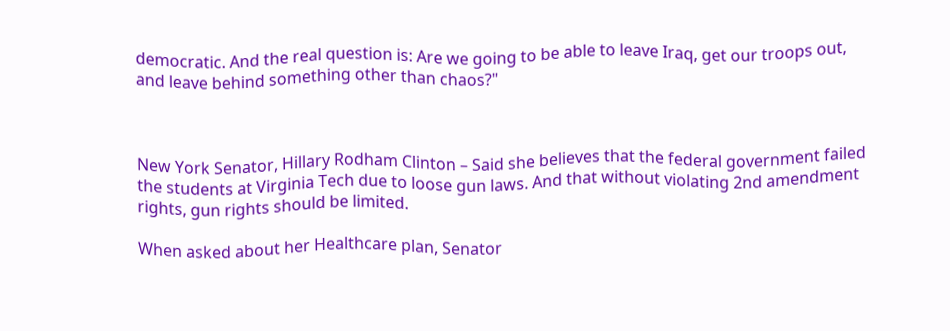democratic. And the real question is: Are we going to be able to leave Iraq, get our troops out, and leave behind something other than chaos?"



New York Senator, Hillary Rodham Clinton – Said she believes that the federal government failed the students at Virginia Tech due to loose gun laws. And that without violating 2nd amendment rights, gun rights should be limited.

When asked about her Healthcare plan, Senator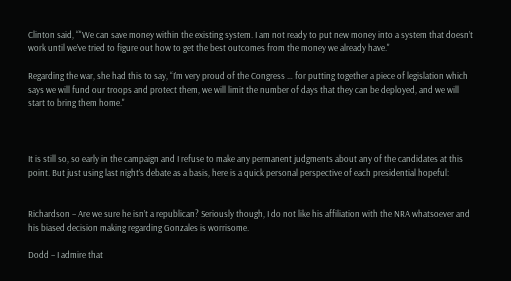Clinton said, “"We can save money within the existing system. I am not ready to put new money into a system that doesn’t work until we’ve tried to figure out how to get the best outcomes from the money we already have."

Regarding the war, she had this to say, “I’m very proud of the Congress … for putting together a piece of legislation which says we will fund our troops and protect them, we will limit the number of days that they can be deployed, and we will start to bring them home."



It is still so, so early in the campaign and I refuse to make any permanent judgments about any of the candidates at this point. But just using last night’s debate as a basis, here is a quick personal perspective of each presidential hopeful:


Richardson – Are we sure he isn’t a republican? Seriously though, I do not like his affiliation with the NRA whatsoever and his biased decision making regarding Gonzales is worrisome.

Dodd – I admire that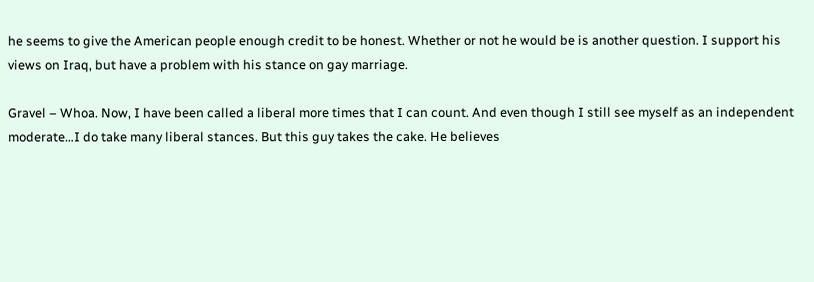he seems to give the American people enough credit to be honest. Whether or not he would be is another question. I support his views on Iraq, but have a problem with his stance on gay marriage.

Gravel – Whoa. Now, I have been called a liberal more times that I can count. And even though I still see myself as an independent moderate…I do take many liberal stances. But this guy takes the cake. He believes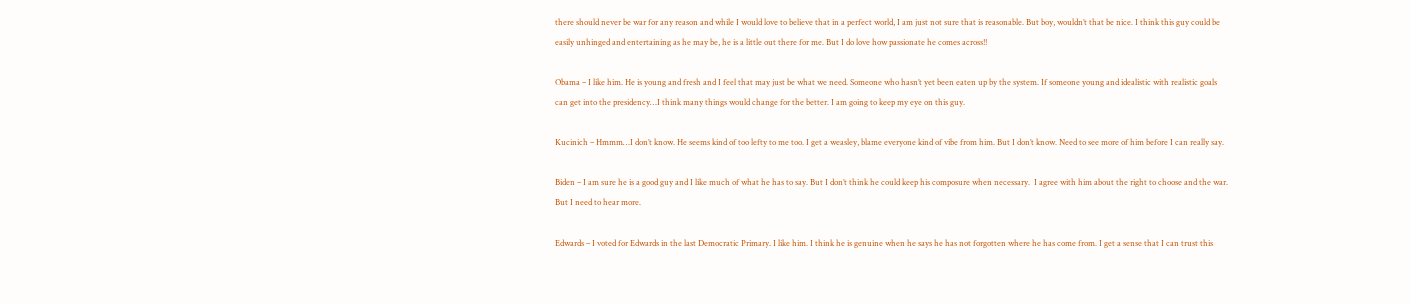there should never be war for any reason and while I would love to believe that in a perfect world, I am just not sure that is reasonable. But boy, wouldn’t that be nice. I think this guy could be easily unhinged and entertaining as he may be, he is a little out there for me. But I do love how passionate he comes across!!

Obama – I like him. He is young and fresh and I feel that may just be what we need. Someone who hasn’t yet been eaten up by the system. If someone young and idealistic with realistic goals can get into the presidency…I think many things would change for the better. I am going to keep my eye on this guy.

Kucinich – Hmmm…I don’t know. He seems kind of too lefty to me too. I get a weasley, blame everyone kind of vibe from him. But I don’t know. Need to see more of him before I can really say.

Biden – I am sure he is a good guy and I like much of what he has to say. But I don’t think he could keep his composure when necessary.  I agree with him about the right to choose and the war. But I need to hear more.

Edwards – I voted for Edwards in the last Democratic Primary. I like him. I think he is genuine when he says he has not forgotten where he has come from. I get a sense that I can trust this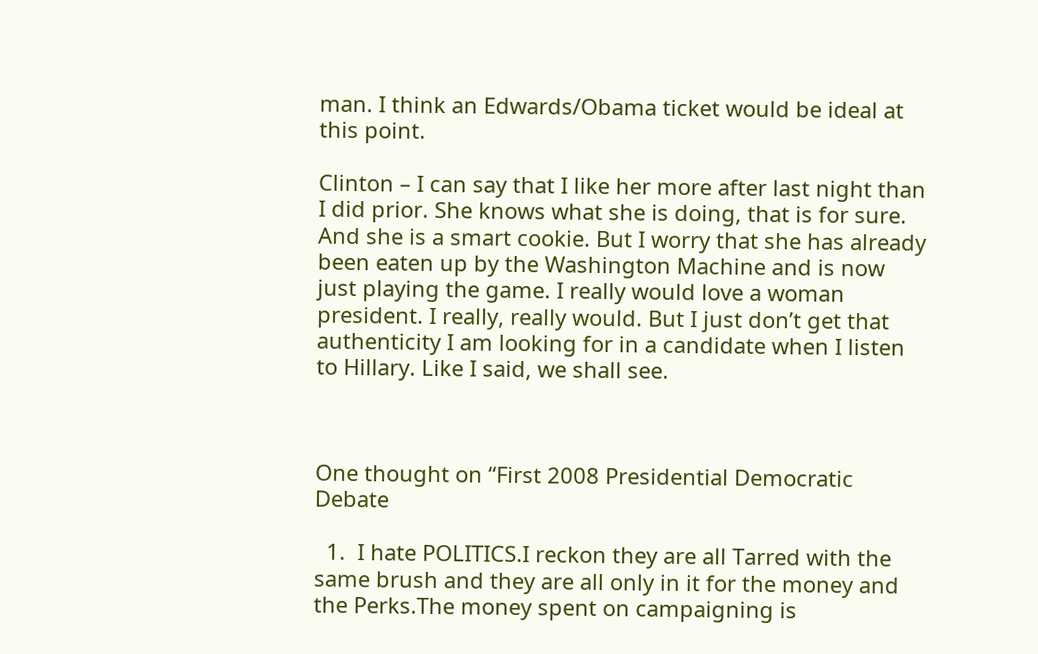man. I think an Edwards/Obama ticket would be ideal at this point.

Clinton – I can say that I like her more after last night than I did prior. She knows what she is doing, that is for sure. And she is a smart cookie. But I worry that she has already been eaten up by the Washington Machine and is now just playing the game. I really would love a woman president. I really, really would. But I just don’t get that authenticity I am looking for in a candidate when I listen to Hillary. Like I said, we shall see.



One thought on “First 2008 Presidential Democratic Debate

  1.  I hate POLITICS.I reckon they are all Tarred with the same brush and they are all only in it for the money and the Perks.The money spent on campaigning is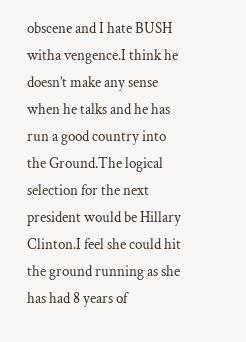obscene and I hate BUSH witha vengence.I think he doesn’t make any sense when he talks and he has run a good country into the Ground.The logical selection for the next president would be Hillary Clinton.I feel she could hit the ground running as she has had 8 years of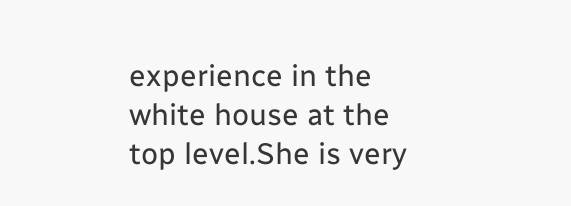experience in the white house at the top level.She is very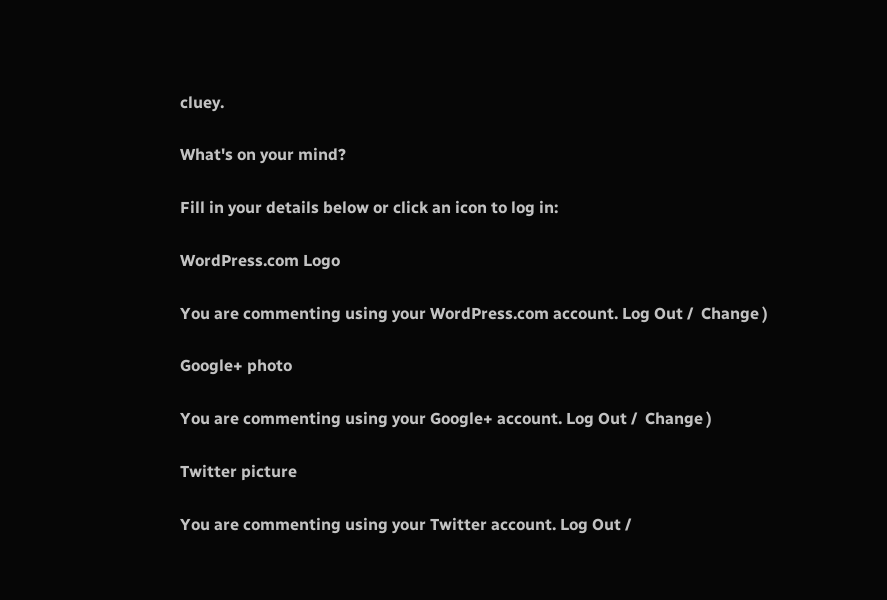cluey.

What's on your mind?

Fill in your details below or click an icon to log in:

WordPress.com Logo

You are commenting using your WordPress.com account. Log Out /  Change )

Google+ photo

You are commenting using your Google+ account. Log Out /  Change )

Twitter picture

You are commenting using your Twitter account. Log Out /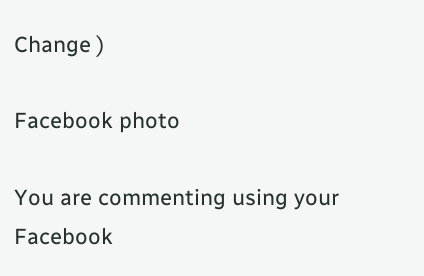Change )

Facebook photo

You are commenting using your Facebook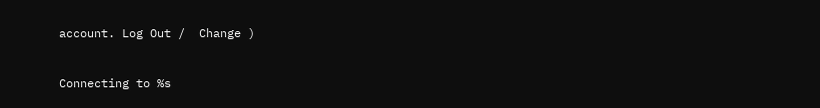account. Log Out /  Change )


Connecting to %s